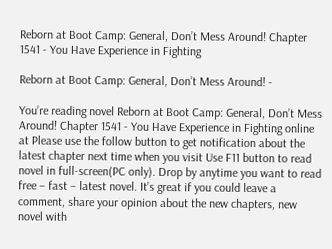Reborn at Boot Camp: General, Don’t Mess Around! Chapter 1541 - You Have Experience in Fighting

Reborn at Boot Camp: General, Don’t Mess Around! -

You’re reading novel Reborn at Boot Camp: General, Don’t Mess Around! Chapter 1541 - You Have Experience in Fighting online at Please use the follow button to get notification about the latest chapter next time when you visit Use F11 button to read novel in full-screen(PC only). Drop by anytime you want to read free – fast – latest novel. It’s great if you could leave a comment, share your opinion about the new chapters, new novel with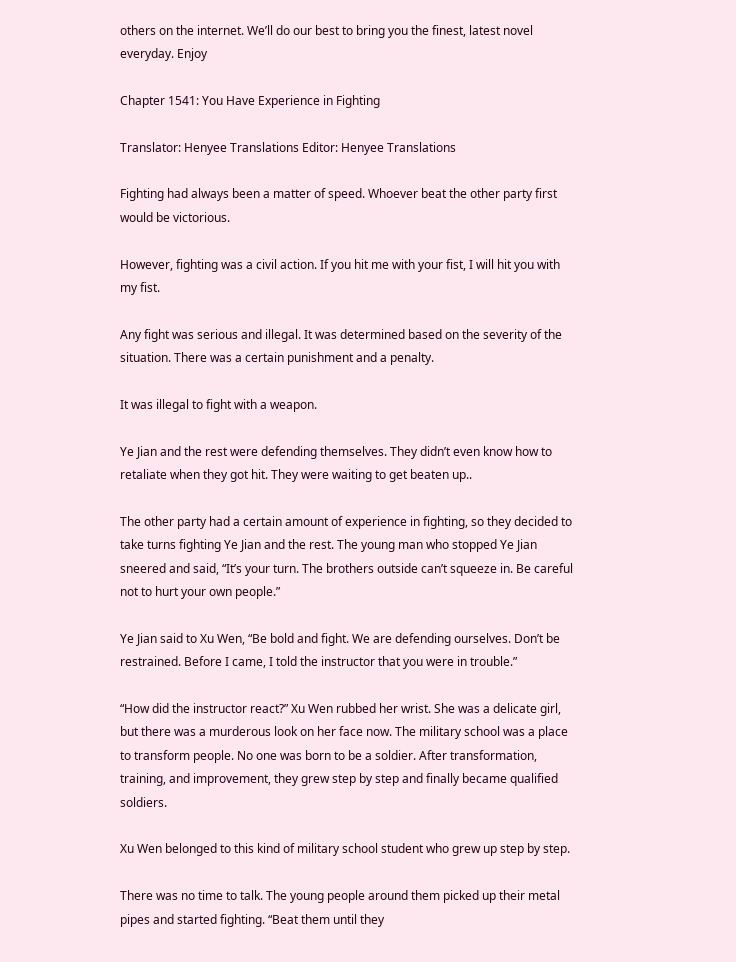others on the internet. We’ll do our best to bring you the finest, latest novel everyday. Enjoy

Chapter 1541: You Have Experience in Fighting

Translator: Henyee Translations Editor: Henyee Translations

Fighting had always been a matter of speed. Whoever beat the other party first would be victorious.

However, fighting was a civil action. If you hit me with your fist, I will hit you with my fist.

Any fight was serious and illegal. It was determined based on the severity of the situation. There was a certain punishment and a penalty.

It was illegal to fight with a weapon.

Ye Jian and the rest were defending themselves. They didn’t even know how to retaliate when they got hit. They were waiting to get beaten up..

The other party had a certain amount of experience in fighting, so they decided to take turns fighting Ye Jian and the rest. The young man who stopped Ye Jian sneered and said, “It’s your turn. The brothers outside can’t squeeze in. Be careful not to hurt your own people.”

Ye Jian said to Xu Wen, “Be bold and fight. We are defending ourselves. Don’t be restrained. Before I came, I told the instructor that you were in trouble.”

“How did the instructor react?” Xu Wen rubbed her wrist. She was a delicate girl, but there was a murderous look on her face now. The military school was a place to transform people. No one was born to be a soldier. After transformation, training, and improvement, they grew step by step and finally became qualified soldiers.

Xu Wen belonged to this kind of military school student who grew up step by step.

There was no time to talk. The young people around them picked up their metal pipes and started fighting. “Beat them until they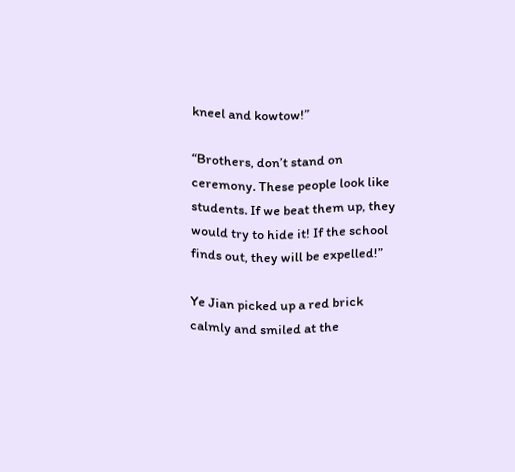kneel and kowtow!”

“Brothers, don’t stand on ceremony. These people look like students. If we beat them up, they would try to hide it! If the school finds out, they will be expelled!”

Ye Jian picked up a red brick calmly and smiled at the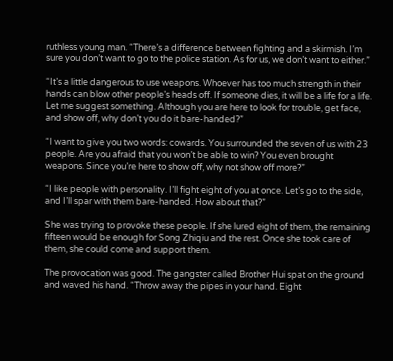ruthless young man. “There’s a difference between fighting and a skirmish. I’m sure you don’t want to go to the police station. As for us, we don’t want to either.”

“It’s a little dangerous to use weapons. Whoever has too much strength in their hands can blow other people’s heads off. If someone dies, it will be a life for a life. Let me suggest something. Although you are here to look for trouble, get face, and show off, why don’t you do it bare-handed?”

“I want to give you two words: cowards. You surrounded the seven of us with 23 people. Are you afraid that you won’t be able to win? You even brought weapons. Since you’re here to show off, why not show off more?”

“I like people with personality. I’ll fight eight of you at once. Let’s go to the side, and I’ll spar with them bare-handed. How about that?”

She was trying to provoke these people. If she lured eight of them, the remaining fifteen would be enough for Song Zhiqiu and the rest. Once she took care of them, she could come and support them.

The provocation was good. The gangster called Brother Hui spat on the ground and waved his hand. “Throw away the pipes in your hand. Eight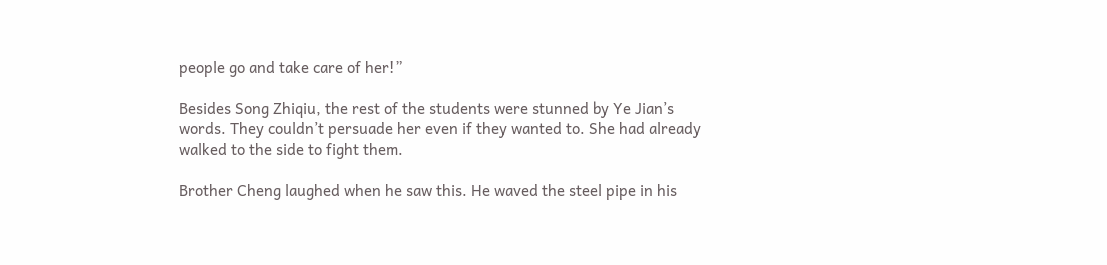people go and take care of her!”

Besides Song Zhiqiu, the rest of the students were stunned by Ye Jian’s words. They couldn’t persuade her even if they wanted to. She had already walked to the side to fight them.

Brother Cheng laughed when he saw this. He waved the steel pipe in his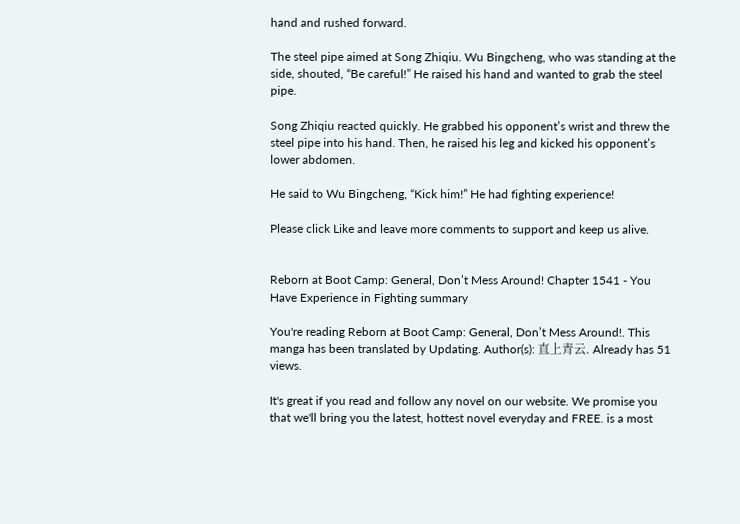hand and rushed forward.

The steel pipe aimed at Song Zhiqiu. Wu Bingcheng, who was standing at the side, shouted, “Be careful!” He raised his hand and wanted to grab the steel pipe.

Song Zhiqiu reacted quickly. He grabbed his opponent’s wrist and threw the steel pipe into his hand. Then, he raised his leg and kicked his opponent’s lower abdomen.

He said to Wu Bingcheng, “Kick him!” He had fighting experience!

Please click Like and leave more comments to support and keep us alive.


Reborn at Boot Camp: General, Don’t Mess Around! Chapter 1541 - You Have Experience in Fighting summary

You're reading Reborn at Boot Camp: General, Don’t Mess Around!. This manga has been translated by Updating. Author(s): 直上青云. Already has 51 views.

It's great if you read and follow any novel on our website. We promise you that we'll bring you the latest, hottest novel everyday and FREE. is a most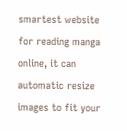smartest website for reading manga online, it can automatic resize images to fit your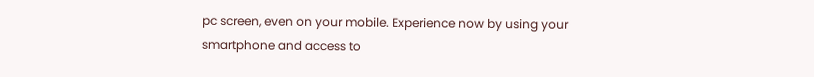pc screen, even on your mobile. Experience now by using your smartphone and access to